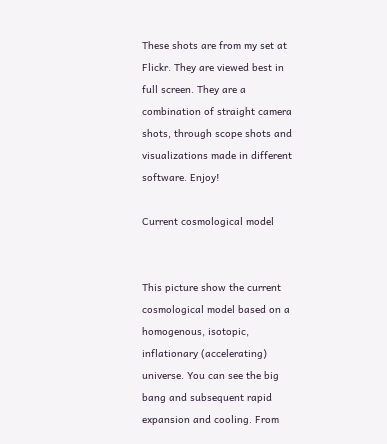These shots are from my set at Flickr. They are viewed best in full screen. They are a combination of straight camera shots, through scope shots and visualizations made in different software. Enjoy!

Current cosmological model


This picture show the current cosmological model based on a homogenous, isotopic, inflationary (accelerating) universe. You can see the big bang and subsequent rapid expansion and cooling. From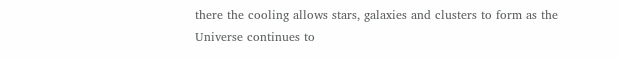there the cooling allows stars, galaxies and clusters to form as the Universe continues to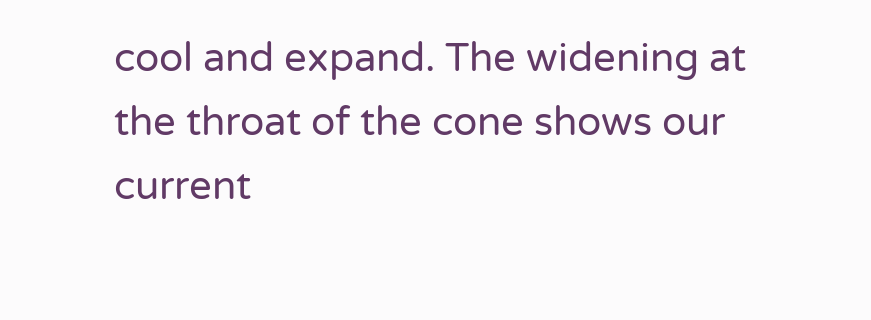cool and expand. The widening at the throat of the cone shows our current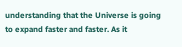understanding that the Universe is going to expand faster and faster. As it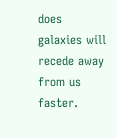does galaxies will recede away from us faster.